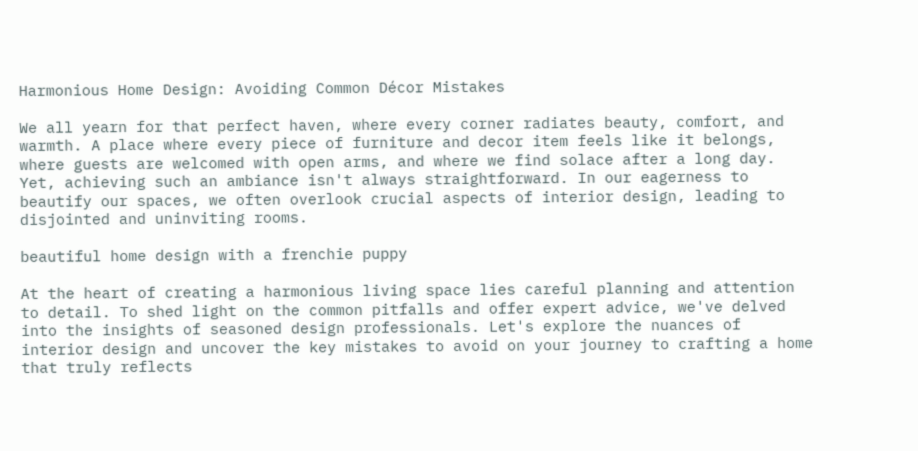Harmonious Home Design: Avoiding Common Décor Mistakes

We all yearn for that perfect haven, where every corner radiates beauty, comfort, and warmth. A place where every piece of furniture and decor item feels like it belongs, where guests are welcomed with open arms, and where we find solace after a long day. Yet, achieving such an ambiance isn't always straightforward. In our eagerness to beautify our spaces, we often overlook crucial aspects of interior design, leading to disjointed and uninviting rooms.

beautiful home design with a frenchie puppy

At the heart of creating a harmonious living space lies careful planning and attention to detail. To shed light on the common pitfalls and offer expert advice, we've delved into the insights of seasoned design professionals. Let's explore the nuances of interior design and uncover the key mistakes to avoid on your journey to crafting a home that truly reflects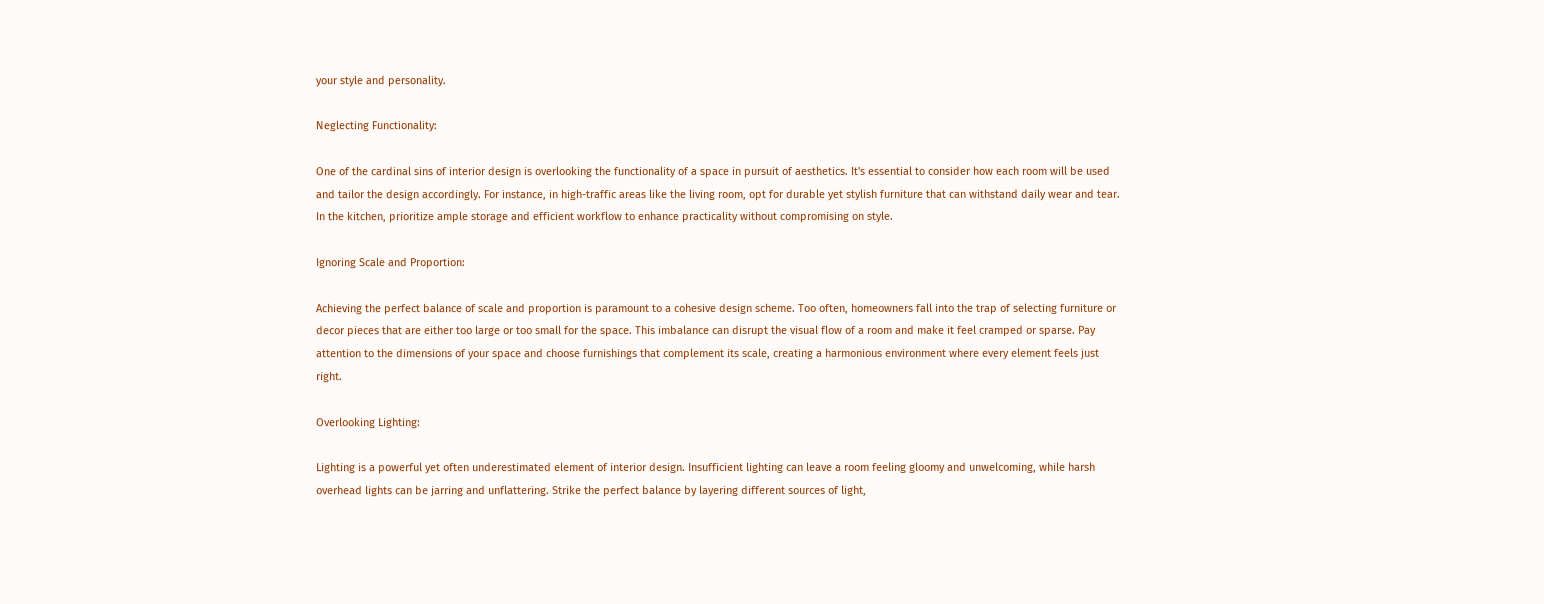your style and personality.

Neglecting Functionality:

One of the cardinal sins of interior design is overlooking the functionality of a space in pursuit of aesthetics. It's essential to consider how each room will be used and tailor the design accordingly. For instance, in high-traffic areas like the living room, opt for durable yet stylish furniture that can withstand daily wear and tear. In the kitchen, prioritize ample storage and efficient workflow to enhance practicality without compromising on style.

Ignoring Scale and Proportion:

Achieving the perfect balance of scale and proportion is paramount to a cohesive design scheme. Too often, homeowners fall into the trap of selecting furniture or decor pieces that are either too large or too small for the space. This imbalance can disrupt the visual flow of a room and make it feel cramped or sparse. Pay attention to the dimensions of your space and choose furnishings that complement its scale, creating a harmonious environment where every element feels just right.

Overlooking Lighting:

Lighting is a powerful yet often underestimated element of interior design. Insufficient lighting can leave a room feeling gloomy and unwelcoming, while harsh overhead lights can be jarring and unflattering. Strike the perfect balance by layering different sources of light,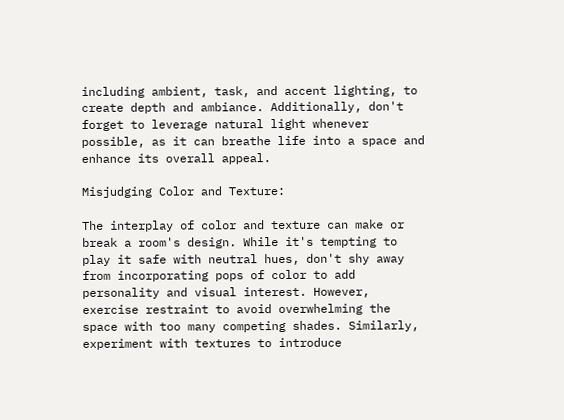including ambient, task, and accent lighting, to create depth and ambiance. Additionally, don't forget to leverage natural light whenever possible, as it can breathe life into a space and enhance its overall appeal.

Misjudging Color and Texture:

The interplay of color and texture can make or break a room's design. While it's tempting to play it safe with neutral hues, don't shy away from incorporating pops of color to add personality and visual interest. However, exercise restraint to avoid overwhelming the space with too many competing shades. Similarly, experiment with textures to introduce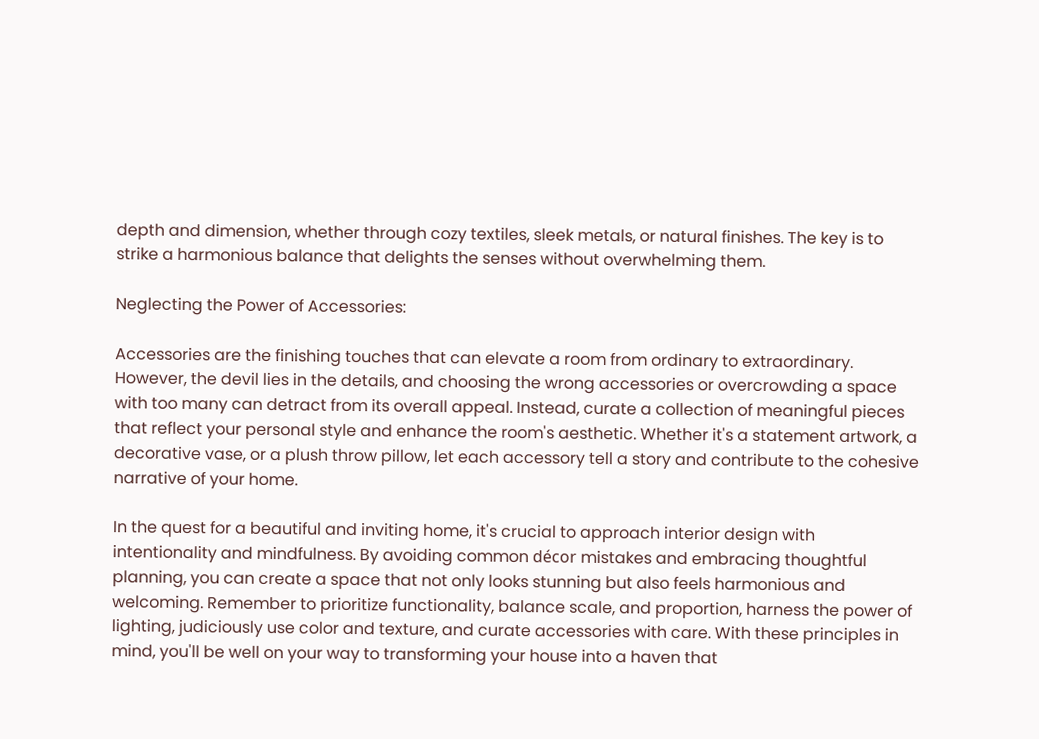depth and dimension, whether through cozy textiles, sleek metals, or natural finishes. The key is to strike a harmonious balance that delights the senses without overwhelming them.

Neglecting the Power of Accessories:

Accessories are the finishing touches that can elevate a room from ordinary to extraordinary. However, the devil lies in the details, and choosing the wrong accessories or overcrowding a space with too many can detract from its overall appeal. Instead, curate a collection of meaningful pieces that reflect your personal style and enhance the room's aesthetic. Whether it's a statement artwork, a decorative vase, or a plush throw pillow, let each accessory tell a story and contribute to the cohesive narrative of your home.

In the quest for a beautiful and inviting home, it's crucial to approach interior design with intentionality and mindfulness. By avoiding common décor mistakes and embracing thoughtful planning, you can create a space that not only looks stunning but also feels harmonious and welcoming. Remember to prioritize functionality, balance scale, and proportion, harness the power of lighting, judiciously use color and texture, and curate accessories with care. With these principles in mind, you'll be well on your way to transforming your house into a haven that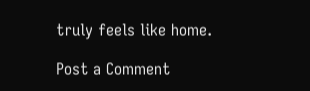truly feels like home.

Post a Comment